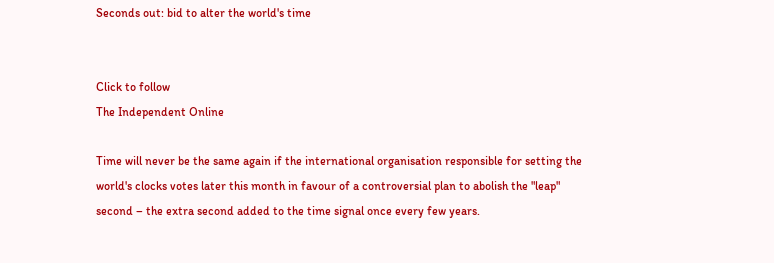Seconds out: bid to alter the world's time


Click to follow
The Independent Online

Time will never be the same again if the international organisation responsible for setting the world's clocks votes later this month in favour of a controversial plan to abolish the "leap" second – the extra second added to the time signal once every few years.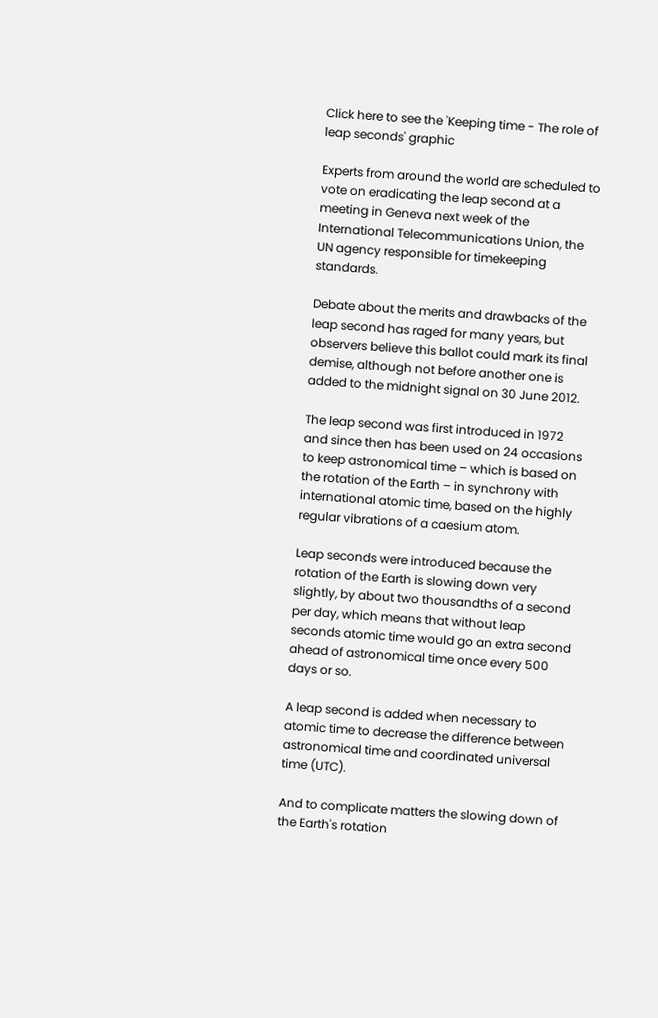Click here to see the 'Keeping time - The role of leap seconds' graphic

Experts from around the world are scheduled to vote on eradicating the leap second at a meeting in Geneva next week of the International Telecommunications Union, the UN agency responsible for timekeeping standards.

Debate about the merits and drawbacks of the leap second has raged for many years, but observers believe this ballot could mark its final demise, although not before another one is added to the midnight signal on 30 June 2012.

The leap second was first introduced in 1972 and since then has been used on 24 occasions to keep astronomical time – which is based on the rotation of the Earth – in synchrony with international atomic time, based on the highly regular vibrations of a caesium atom.

Leap seconds were introduced because the rotation of the Earth is slowing down very slightly, by about two thousandths of a second per day, which means that without leap seconds atomic time would go an extra second ahead of astronomical time once every 500 days or so.

A leap second is added when necessary to atomic time to decrease the difference between astronomical time and coordinated universal time (UTC).

And to complicate matters the slowing down of the Earth's rotation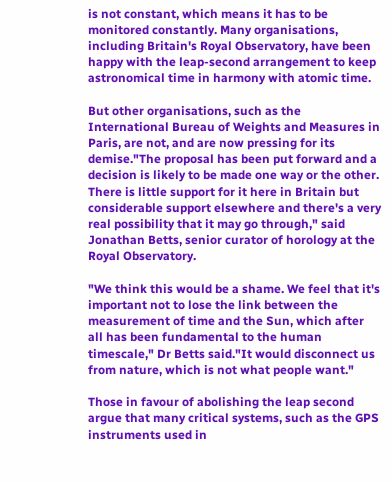is not constant, which means it has to be monitored constantly. Many organisations, including Britain's Royal Observatory, have been happy with the leap-second arrangement to keep astronomical time in harmony with atomic time.

But other organisations, such as the International Bureau of Weights and Measures in Paris, are not, and are now pressing for its demise."The proposal has been put forward and a decision is likely to be made one way or the other. There is little support for it here in Britain but considerable support elsewhere and there's a very real possibility that it may go through," said Jonathan Betts, senior curator of horology at the Royal Observatory.

"We think this would be a shame. We feel that it's important not to lose the link between the measurement of time and the Sun, which after all has been fundamental to the human timescale," Dr Betts said."It would disconnect us from nature, which is not what people want."

Those in favour of abolishing the leap second argue that many critical systems, such as the GPS instruments used in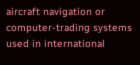aircraft navigation or computer-trading systems used in international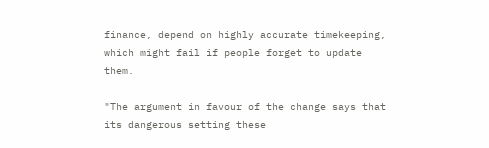finance, depend on highly accurate timekeeping, which might fail if people forget to update them.

"The argument in favour of the change says that its dangerous setting these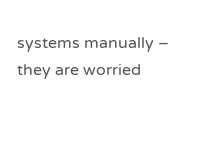systems manually – they are worried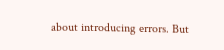about introducing errors. But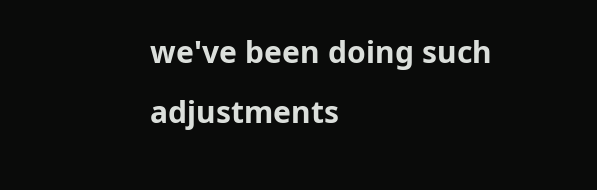we've been doing such adjustments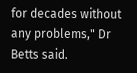for decades without any problems," Dr Betts said.